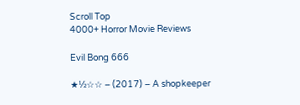Scroll Top
4000+ Horror Movie Reviews

Evil Bong 666

★½☆☆ – (2017) – A shopkeeper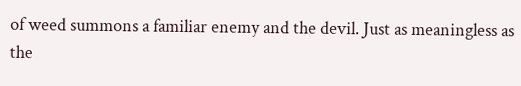of weed summons a familiar enemy and the devil. Just as meaningless as the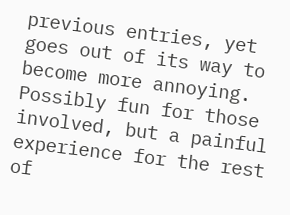previous entries, yet goes out of its way to become more annoying. Possibly fun for those involved, but a painful experience for the rest of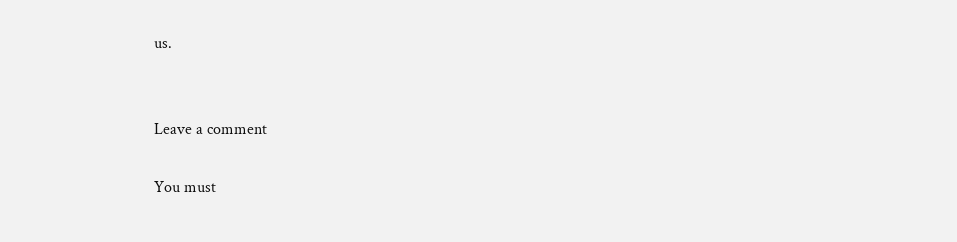us.


Leave a comment

You must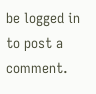be logged in to post a comment.